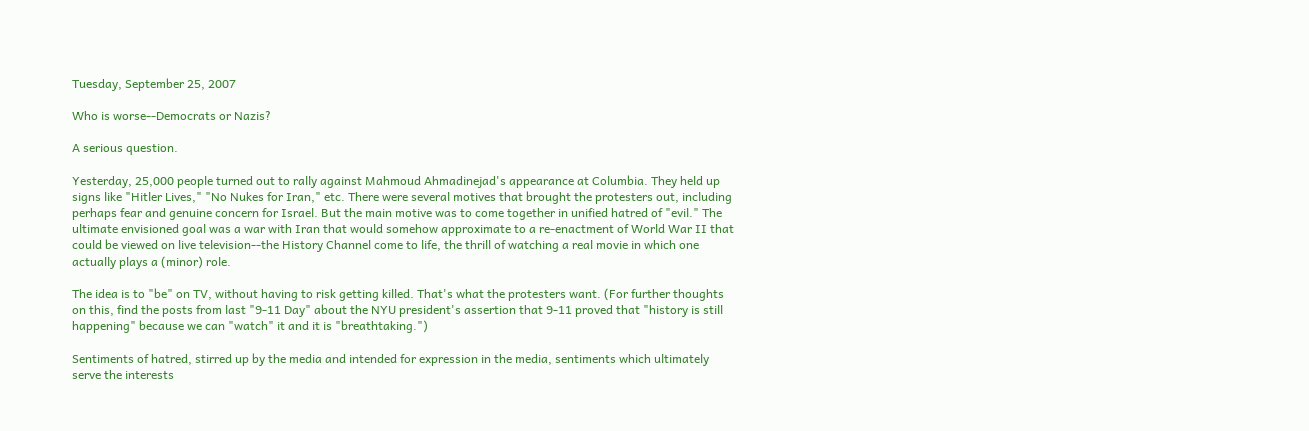Tuesday, September 25, 2007

Who is worse--Democrats or Nazis?

A serious question.

Yesterday, 25,000 people turned out to rally against Mahmoud Ahmadinejad's appearance at Columbia. They held up signs like "Hitler Lives," "No Nukes for Iran," etc. There were several motives that brought the protesters out, including perhaps fear and genuine concern for Israel. But the main motive was to come together in unified hatred of "evil." The ultimate envisioned goal was a war with Iran that would somehow approximate to a re-enactment of World War II that could be viewed on live television--the History Channel come to life, the thrill of watching a real movie in which one actually plays a (minor) role.

The idea is to "be" on TV, without having to risk getting killed. That's what the protesters want. (For further thoughts on this, find the posts from last "9-11 Day" about the NYU president's assertion that 9-11 proved that "history is still happening" because we can "watch" it and it is "breathtaking.")

Sentiments of hatred, stirred up by the media and intended for expression in the media, sentiments which ultimately serve the interests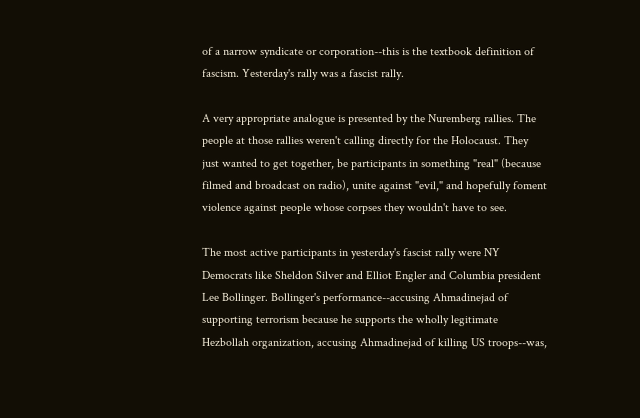of a narrow syndicate or corporation--this is the textbook definition of fascism. Yesterday's rally was a fascist rally.

A very appropriate analogue is presented by the Nuremberg rallies. The people at those rallies weren't calling directly for the Holocaust. They just wanted to get together, be participants in something "real" (because filmed and broadcast on radio), unite against "evil," and hopefully foment violence against people whose corpses they wouldn't have to see.

The most active participants in yesterday's fascist rally were NY Democrats like Sheldon Silver and Elliot Engler and Columbia president Lee Bollinger. Bollinger's performance--accusing Ahmadinejad of supporting terrorism because he supports the wholly legitimate Hezbollah organization, accusing Ahmadinejad of killing US troops--was,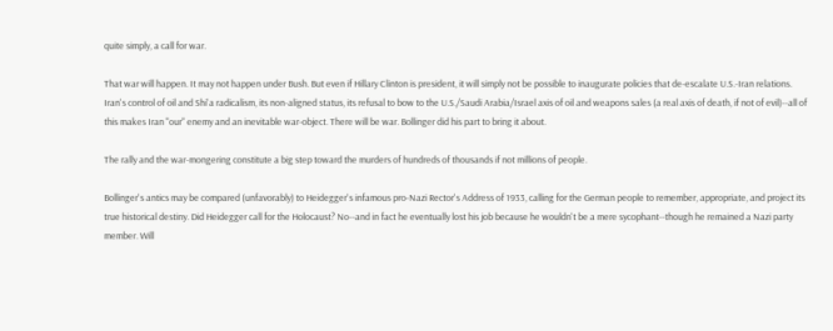quite simply, a call for war.

That war will happen. It may not happen under Bush. But even if Hillary Clinton is president, it will simply not be possible to inaugurate policies that de-escalate U.S.-Iran relations. Iran's control of oil and Shi'a radicalism, its non-aligned status, its refusal to bow to the U.S./Saudi Arabia/Israel axis of oil and weapons sales (a real axis of death, if not of evil)--all of this makes Iran "our" enemy and an inevitable war-object. There will be war. Bollinger did his part to bring it about.

The rally and the war-mongering constitute a big step toward the murders of hundreds of thousands if not millions of people.

Bollinger's antics may be compared (unfavorably) to Heidegger's infamous pro-Nazi Rector's Address of 1933, calling for the German people to remember, appropriate, and project its true historical destiny. Did Heidegger call for the Holocaust? No--and in fact he eventually lost his job because he wouldn't be a mere sycophant--though he remained a Nazi party member. Will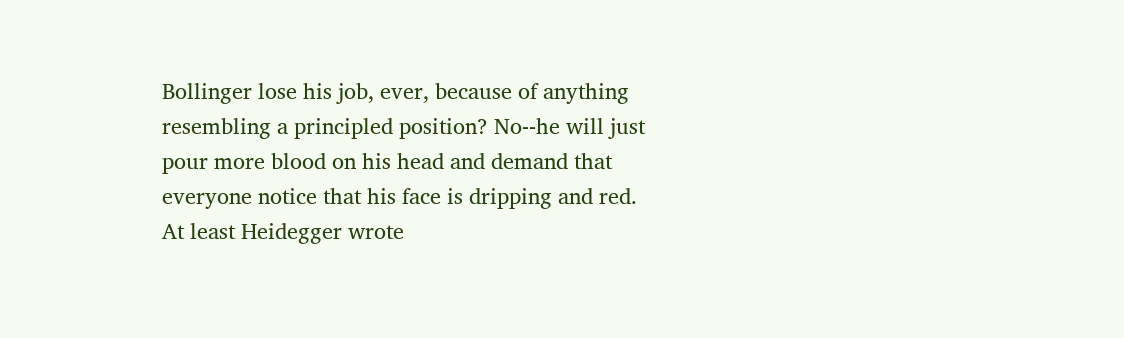Bollinger lose his job, ever, because of anything resembling a principled position? No--he will just pour more blood on his head and demand that everyone notice that his face is dripping and red. At least Heidegger wrote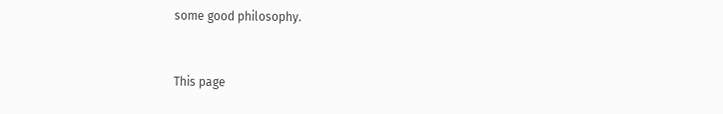some good philosophy.


This page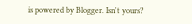is powered by Blogger. Isn't yours?